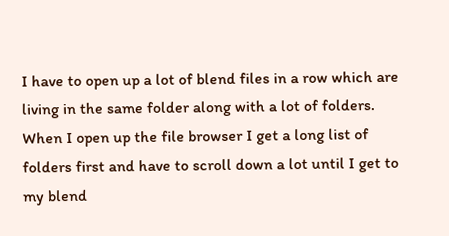I have to open up a lot of blend files in a row which are living in the same folder along with a lot of folders. When I open up the file browser I get a long list of folders first and have to scroll down a lot until I get to my blend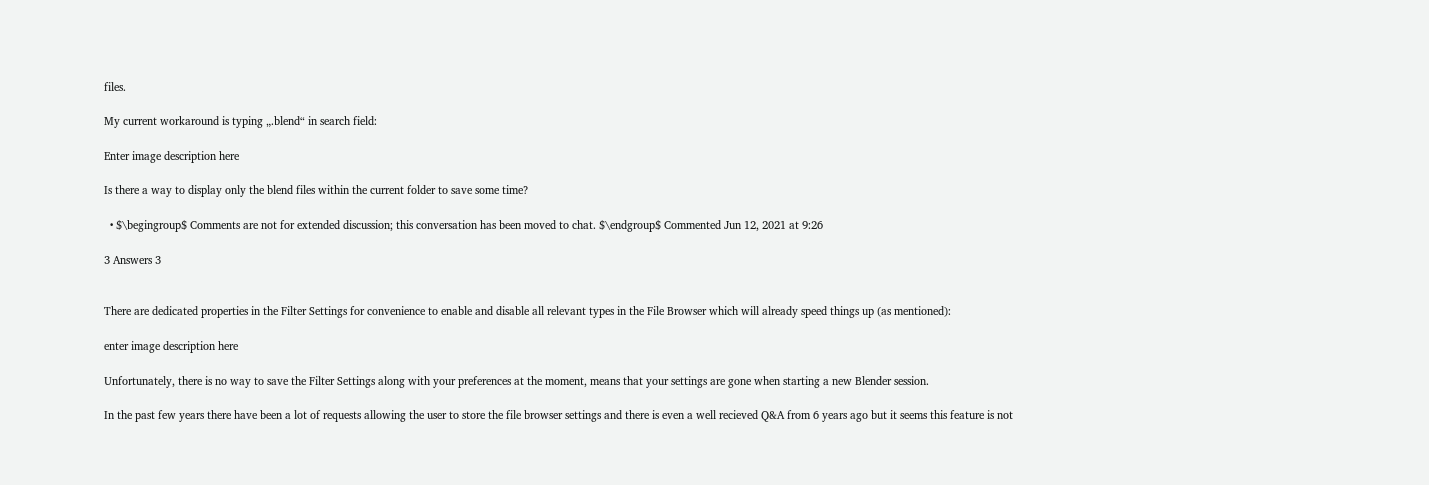files.

My current workaround is typing „.blend“ in search field:

Enter image description here

Is there a way to display only the blend files within the current folder to save some time?

  • $\begingroup$ Comments are not for extended discussion; this conversation has been moved to chat. $\endgroup$ Commented Jun 12, 2021 at 9:26

3 Answers 3


There are dedicated properties in the Filter Settings for convenience to enable and disable all relevant types in the File Browser which will already speed things up (as mentioned):

enter image description here

Unfortunately, there is no way to save the Filter Settings along with your preferences at the moment, means that your settings are gone when starting a new Blender session.

In the past few years there have been a lot of requests allowing the user to store the file browser settings and there is even a well recieved Q&A from 6 years ago but it seems this feature is not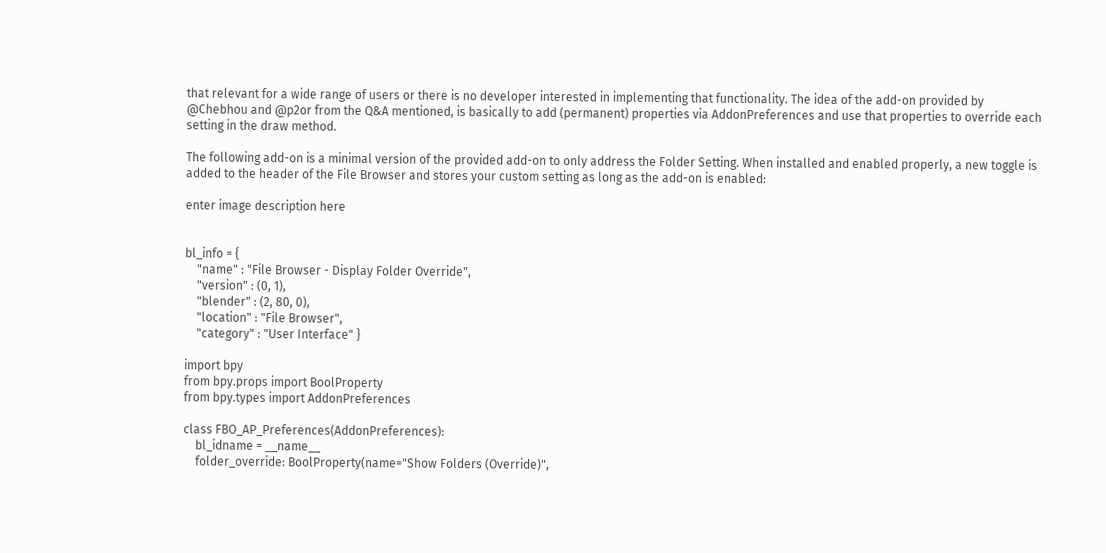that relevant for a wide range of users or there is no developer interested in implementing that functionality. The idea of the add-on provided by @Chebhou and @p2or from the Q&A mentioned, is basically to add (permanent) properties via AddonPreferences and use that properties to override each setting in the draw method.

The following add-on is a minimal version of the provided add-on to only address the Folder Setting. When installed and enabled properly, a new toggle is added to the header of the File Browser and stores your custom setting as long as the add-on is enabled:

enter image description here


bl_info = {
    "name" : "File Browser - Display Folder Override",
    "version" : (0, 1),
    "blender" : (2, 80, 0),
    "location" : "File Browser",
    "category" : "User Interface" }

import bpy
from bpy.props import BoolProperty
from bpy.types import AddonPreferences

class FBO_AP_Preferences(AddonPreferences):
    bl_idname = __name__
    folder_override: BoolProperty(name="Show Folders (Override)",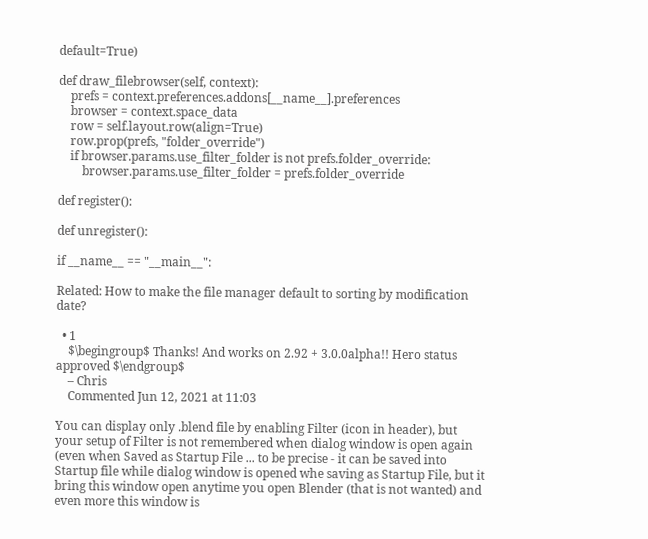default=True)

def draw_filebrowser(self, context):
    prefs = context.preferences.addons[__name__].preferences
    browser = context.space_data
    row = self.layout.row(align=True)
    row.prop(prefs, "folder_override")
    if browser.params.use_filter_folder is not prefs.folder_override:
        browser.params.use_filter_folder = prefs.folder_override

def register():

def unregister():

if __name__ == "__main__":

Related: How to make the file manager default to sorting by modification date?

  • 1
    $\begingroup$ Thanks! And works on 2.92 + 3.0.0alpha!! Hero status approved $\endgroup$
    – Chris
    Commented Jun 12, 2021 at 11:03

You can display only .blend file by enabling Filter (icon in header), but your setup of Filter is not remembered when dialog window is open again (even when Saved as Startup File ... to be precise - it can be saved into Startup file while dialog window is opened whe saving as Startup File, but it bring this window open anytime you open Blender (that is not wanted) and even more this window is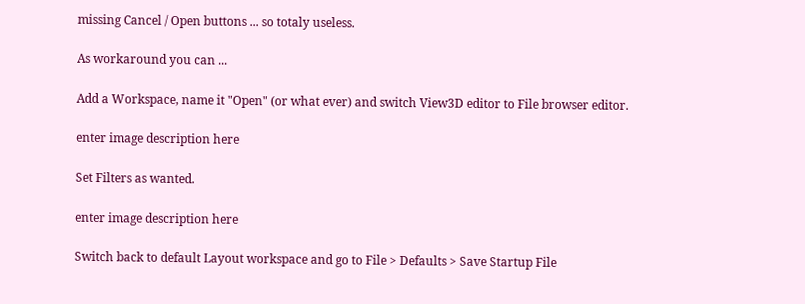missing Cancel / Open buttons ... so totaly useless.

As workaround you can ...

Add a Workspace, name it "Open" (or what ever) and switch View3D editor to File browser editor.

enter image description here

Set Filters as wanted.

enter image description here

Switch back to default Layout workspace and go to File > Defaults > Save Startup File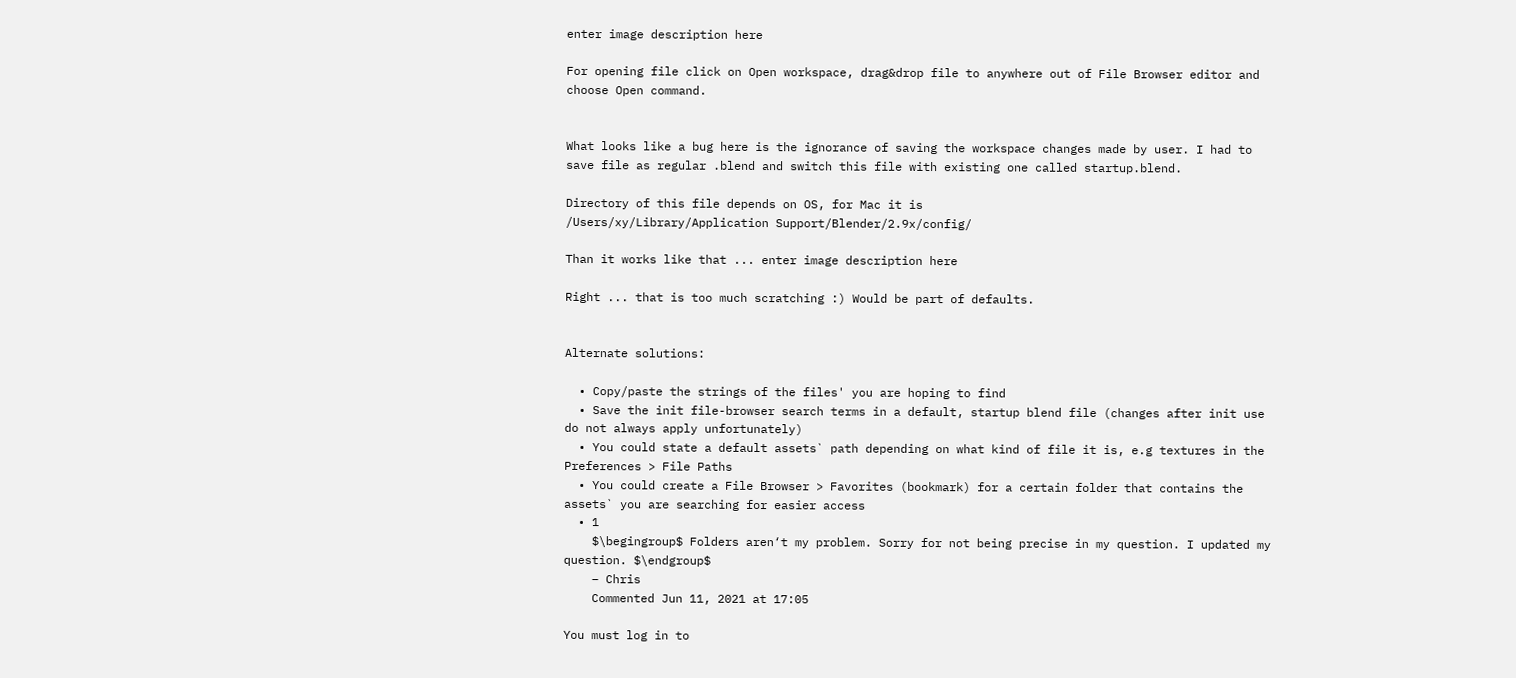enter image description here

For opening file click on Open workspace, drag&drop file to anywhere out of File Browser editor and choose Open command.


What looks like a bug here is the ignorance of saving the workspace changes made by user. I had to save file as regular .blend and switch this file with existing one called startup.blend.

Directory of this file depends on OS, for Mac it is
/Users/xy/Library/Application Support/Blender/2.9x/config/

Than it works like that ... enter image description here

Right ... that is too much scratching :) Would be part of defaults.


Alternate solutions:

  • Copy/paste the strings of the files' you are hoping to find
  • Save the init file-browser search terms in a default, startup blend file (changes after init use do not always apply unfortunately)
  • You could state a default assets` path depending on what kind of file it is, e.g textures in the Preferences > File Paths
  • You could create a File Browser > Favorites (bookmark) for a certain folder that contains the assets` you are searching for easier access
  • 1
    $\begingroup$ Folders aren‘t my problem. Sorry for not being precise in my question. I updated my question. $\endgroup$
    – Chris
    Commented Jun 11, 2021 at 17:05

You must log in to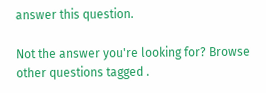answer this question.

Not the answer you're looking for? Browse other questions tagged .